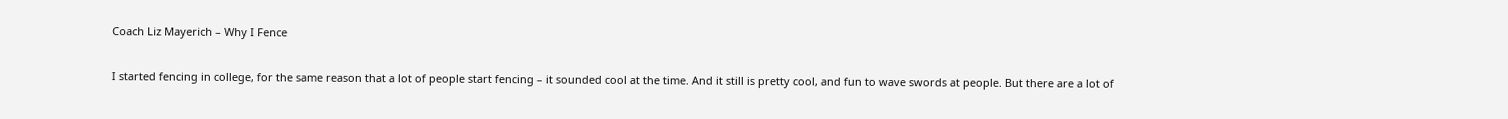Coach Liz Mayerich – Why I Fence

I started fencing in college, for the same reason that a lot of people start fencing – it sounded cool at the time. And it still is pretty cool, and fun to wave swords at people. But there are a lot of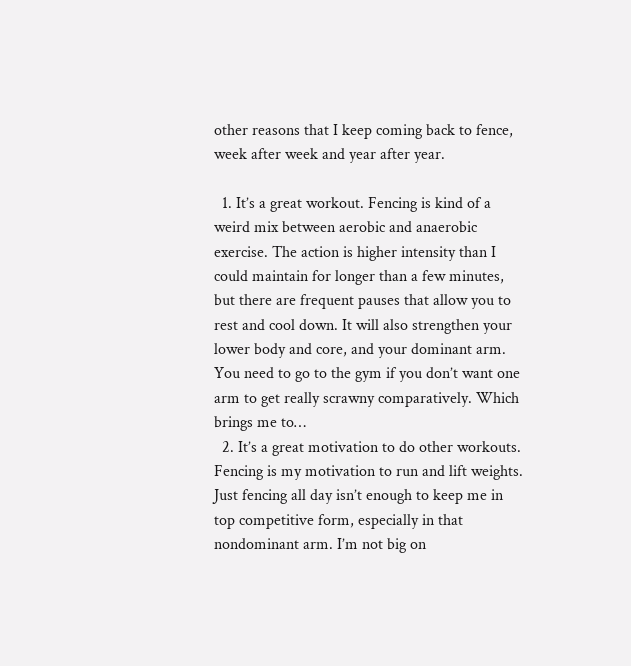other reasons that I keep coming back to fence, week after week and year after year.

  1. It’s a great workout. Fencing is kind of a weird mix between aerobic and anaerobic exercise. The action is higher intensity than I could maintain for longer than a few minutes, but there are frequent pauses that allow you to rest and cool down. It will also strengthen your lower body and core, and your dominant arm. You need to go to the gym if you don’t want one arm to get really scrawny comparatively. Which brings me to…
  2. It’s a great motivation to do other workouts. Fencing is my motivation to run and lift weights. Just fencing all day isn’t enough to keep me in top competitive form, especially in that nondominant arm. I’m not big on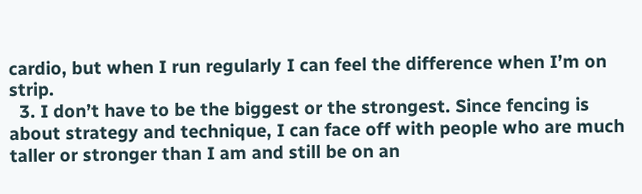cardio, but when I run regularly I can feel the difference when I’m on strip.
  3. I don’t have to be the biggest or the strongest. Since fencing is about strategy and technique, I can face off with people who are much taller or stronger than I am and still be on an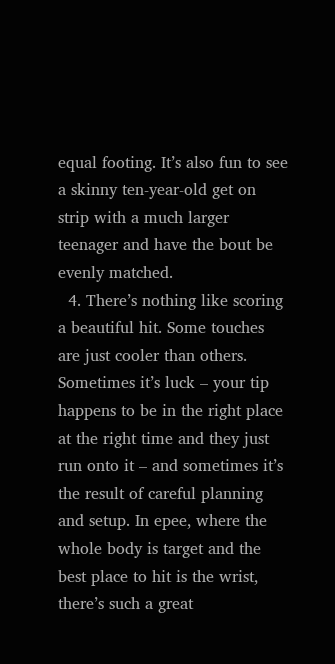equal footing. It’s also fun to see a skinny ten-year-old get on strip with a much larger teenager and have the bout be evenly matched.
  4. There’s nothing like scoring a beautiful hit. Some touches are just cooler than others. Sometimes it’s luck – your tip happens to be in the right place at the right time and they just run onto it – and sometimes it’s the result of careful planning and setup. In epee, where the whole body is target and the best place to hit is the wrist, there’s such a great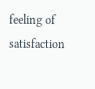feeling of satisfaction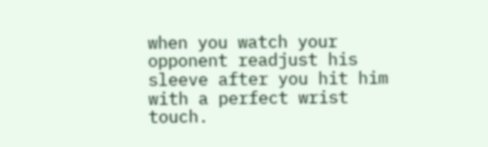when you watch your opponent readjust his sleeve after you hit him with a perfect wrist touch.